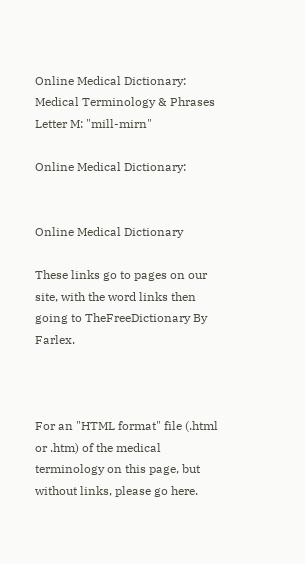Online Medical Dictionary:
Medical Terminology & Phrases
Letter M: "mill-mirn"

Online Medical Dictionary:


Online Medical Dictionary

These links go to pages on our site, with the word links then going to TheFreeDictionary By Farlex.



For an "HTML format" file (.html or .htm) of the medical terminology on this page, but without links, please go here.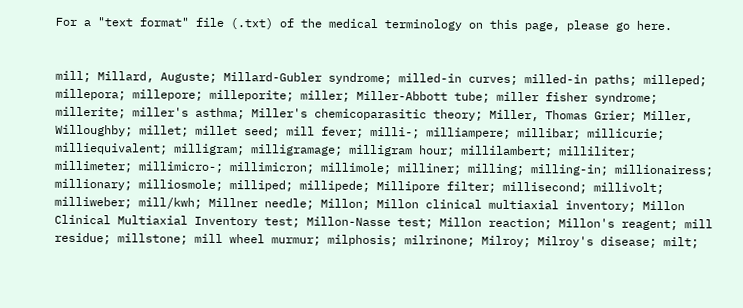For a "text format" file (.txt) of the medical terminology on this page, please go here.


mill; Millard, Auguste; Millard-Gubler syndrome; milled-in curves; milled-in paths; milleped; millepora; millepore; milleporite; miller; Miller-Abbott tube; miller fisher syndrome; millerite; miller's asthma; Miller's chemicoparasitic theory; Miller, Thomas Grier; Miller, Willoughby; millet; millet seed; mill fever; milli-; milliampere; millibar; millicurie; milliequivalent; milligram; milligramage; milligram hour; millilambert; milliliter; millimeter; millimicro-; millimicron; millimole; milliner; milling; milling-in; millionairess; millionary; milliosmole; milliped; millipede; Millipore filter; millisecond; millivolt; milliweber; mill/kwh; Millner needle; Millon; Millon clinical multiaxial inventory; Millon Clinical Multiaxial Inventory test; Millon-Nasse test; Millon reaction; Millon's reagent; mill residue; millstone; mill wheel murmur; milphosis; milrinone; Milroy; Milroy's disease; milt;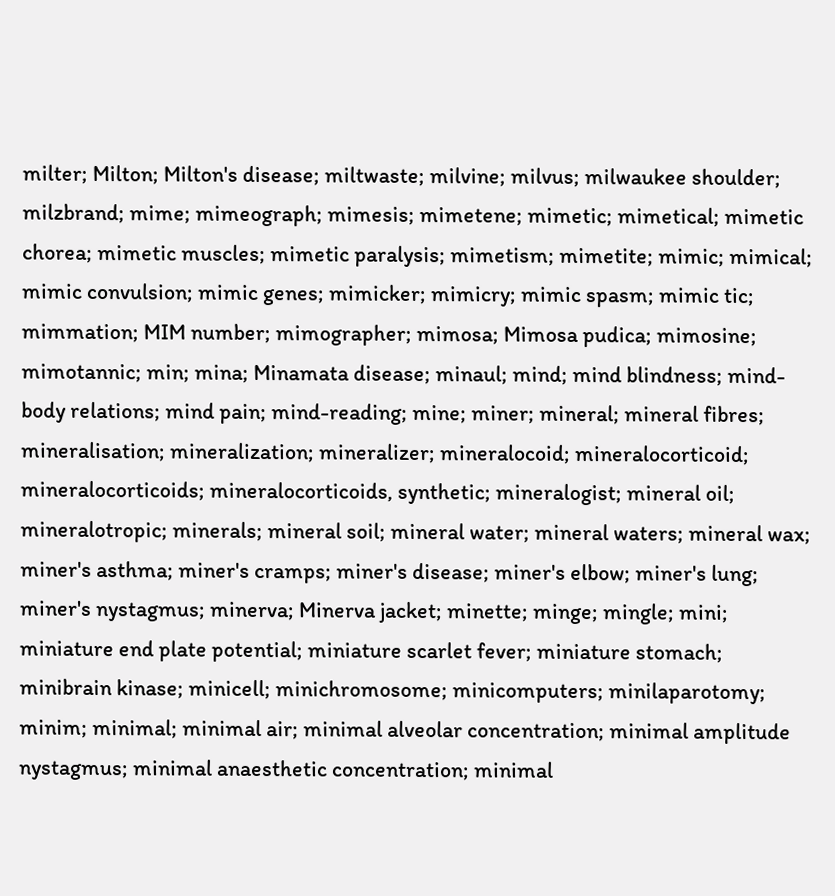milter; Milton; Milton's disease; miltwaste; milvine; milvus; milwaukee shoulder; milzbrand; mime; mimeograph; mimesis; mimetene; mimetic; mimetical; mimetic chorea; mimetic muscles; mimetic paralysis; mimetism; mimetite; mimic; mimical; mimic convulsion; mimic genes; mimicker; mimicry; mimic spasm; mimic tic; mimmation; MIM number; mimographer; mimosa; Mimosa pudica; mimosine; mimotannic; min; mina; Minamata disease; minaul; mind; mind blindness; mind-body relations; mind pain; mind-reading; mine; miner; mineral; mineral fibres; mineralisation; mineralization; mineralizer; mineralocoid; mineralocorticoid; mineralocorticoids; mineralocorticoids, synthetic; mineralogist; mineral oil; mineralotropic; minerals; mineral soil; mineral water; mineral waters; mineral wax; miner's asthma; miner's cramps; miner's disease; miner's elbow; miner's lung; miner's nystagmus; minerva; Minerva jacket; minette; minge; mingle; mini; miniature end plate potential; miniature scarlet fever; miniature stomach; minibrain kinase; minicell; minichromosome; minicomputers; minilaparotomy; minim; minimal; minimal air; minimal alveolar concentration; minimal amplitude nystagmus; minimal anaesthetic concentration; minimal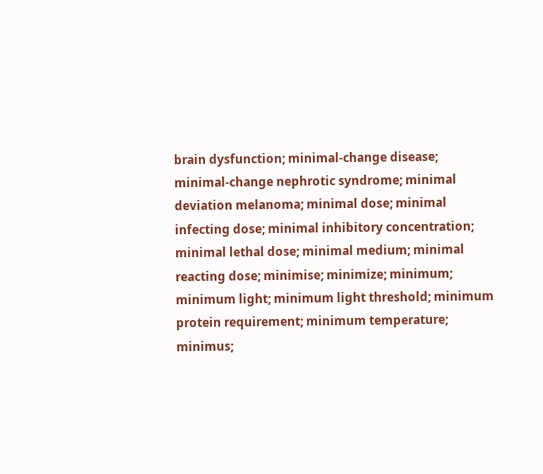brain dysfunction; minimal-change disease; minimal-change nephrotic syndrome; minimal deviation melanoma; minimal dose; minimal infecting dose; minimal inhibitory concentration; minimal lethal dose; minimal medium; minimal reacting dose; minimise; minimize; minimum; minimum light; minimum light threshold; minimum protein requirement; minimum temperature; minimus;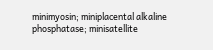minimyosin; miniplacental alkaline phosphatase; minisatellite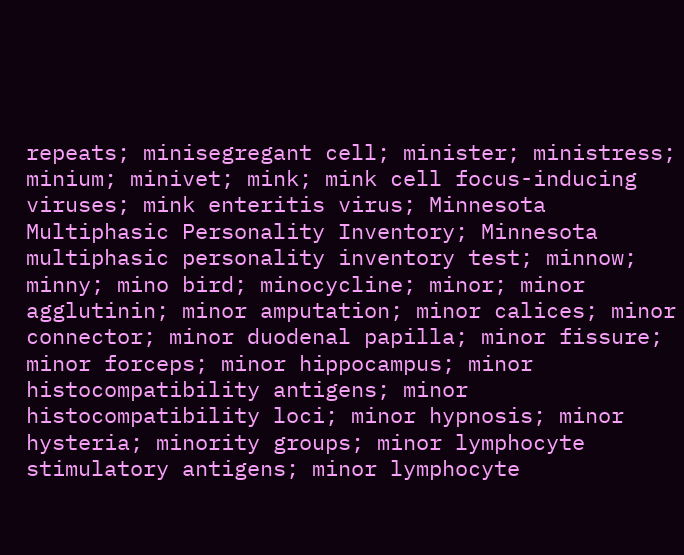repeats; minisegregant cell; minister; ministress; minium; minivet; mink; mink cell focus-inducing viruses; mink enteritis virus; Minnesota Multiphasic Personality Inventory; Minnesota multiphasic personality inventory test; minnow; minny; mino bird; minocycline; minor; minor agglutinin; minor amputation; minor calices; minor connector; minor duodenal papilla; minor fissure; minor forceps; minor hippocampus; minor histocompatibility antigens; minor histocompatibility loci; minor hypnosis; minor hysteria; minority groups; minor lymphocyte stimulatory antigens; minor lymphocyte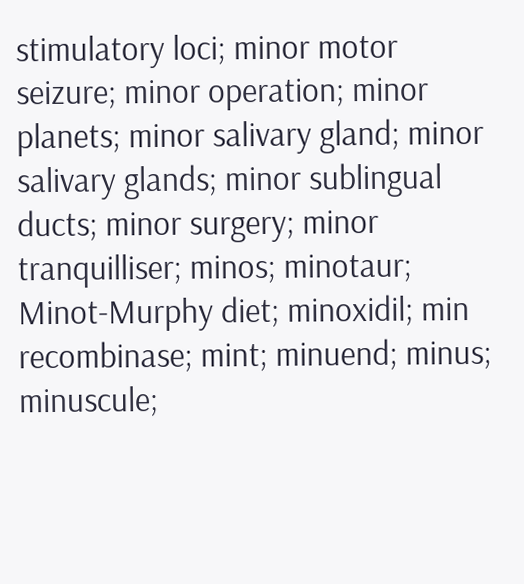stimulatory loci; minor motor seizure; minor operation; minor planets; minor salivary gland; minor salivary glands; minor sublingual ducts; minor surgery; minor tranquilliser; minos; minotaur; Minot-Murphy diet; minoxidil; min recombinase; mint; minuend; minus; minuscule;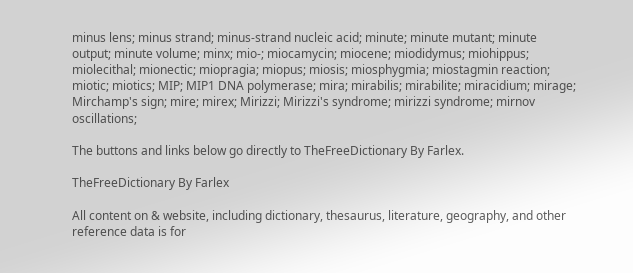minus lens; minus strand; minus-strand nucleic acid; minute; minute mutant; minute output; minute volume; minx; mio-; miocamycin; miocene; miodidymus; miohippus; miolecithal; mionectic; miopragia; miopus; miosis; miosphygmia; miostagmin reaction; miotic; miotics; MIP; MIP1 DNA polymerase; mira; mirabilis; mirabilite; miracidium; mirage; Mirchamp's sign; mire; mirex; Mirizzi; Mirizzi's syndrome; mirizzi syndrome; mirnov oscillations;

The buttons and links below go directly to TheFreeDictionary By Farlex.

TheFreeDictionary By Farlex

All content on & website, including dictionary, thesaurus, literature, geography, and other reference data is for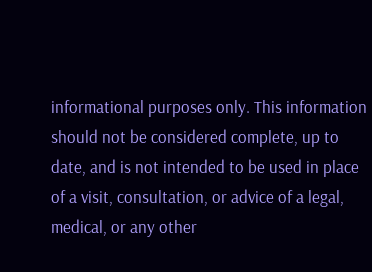informational purposes only. This information should not be considered complete, up to date, and is not intended to be used in place of a visit, consultation, or advice of a legal, medical, or any other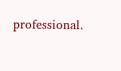professional.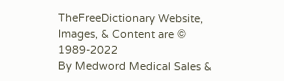TheFreeDictionary Website, Images, & Content are © 1989-2022
By Medword Medical Sales &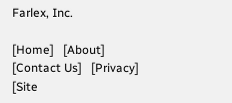Farlex, Inc.

[Home]   [About]   [Contact Us]   [Privacy]   [Site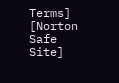Terms]
[Norton Safe Site]